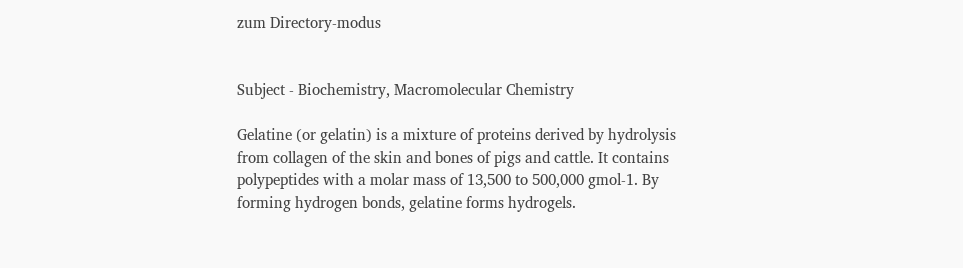zum Directory-modus


Subject - Biochemistry, Macromolecular Chemistry

Gelatine (or gelatin) is a mixture of proteins derived by hydrolysis from collagen of the skin and bones of pigs and cattle. It contains polypeptides with a molar mass of 13,500 to 500,000 gmol-1. By forming hydrogen bonds, gelatine forms hydrogels.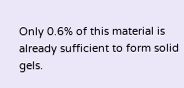Only 0.6% of this material is already sufficient to form solid gels.